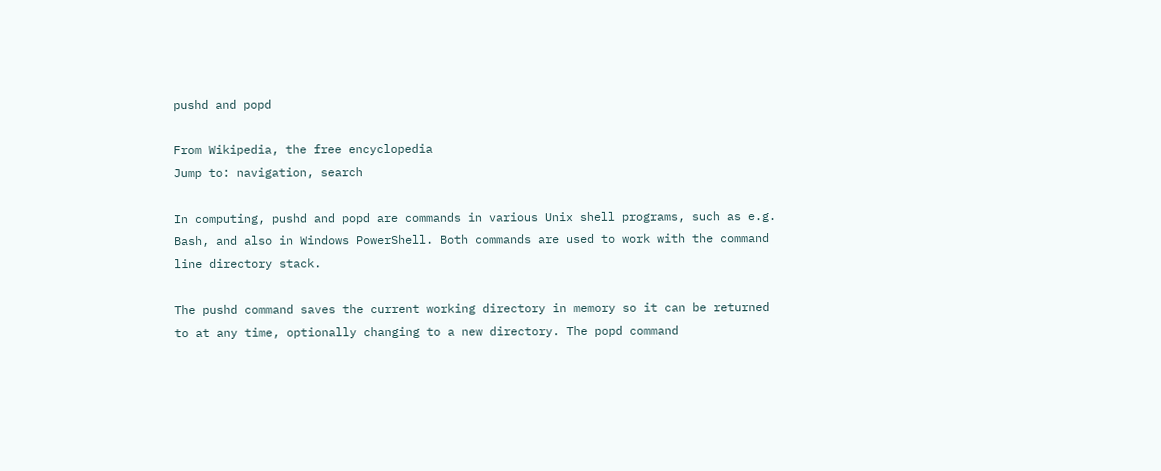pushd and popd

From Wikipedia, the free encyclopedia
Jump to: navigation, search

In computing, pushd and popd are commands in various Unix shell programs, such as e.g. Bash, and also in Windows PowerShell. Both commands are used to work with the command line directory stack.

The pushd command saves the current working directory in memory so it can be returned to at any time, optionally changing to a new directory. The popd command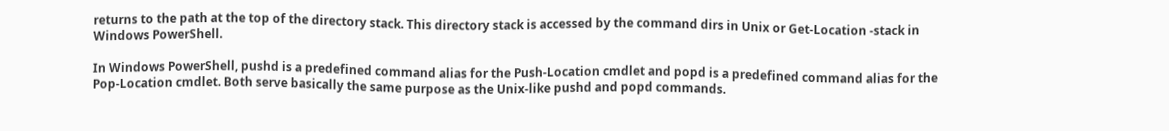returns to the path at the top of the directory stack. This directory stack is accessed by the command dirs in Unix or Get-Location -stack in Windows PowerShell.

In Windows PowerShell, pushd is a predefined command alias for the Push-Location cmdlet and popd is a predefined command alias for the Pop-Location cmdlet. Both serve basically the same purpose as the Unix-like pushd and popd commands.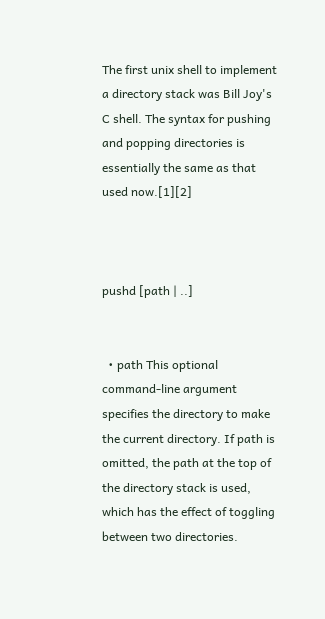The first unix shell to implement a directory stack was Bill Joy's C shell. The syntax for pushing and popping directories is essentially the same as that used now.[1][2]



pushd [path | ..]


  • path This optional command-line argument specifies the directory to make the current directory. If path is omitted, the path at the top of the directory stack is used, which has the effect of toggling between two directories.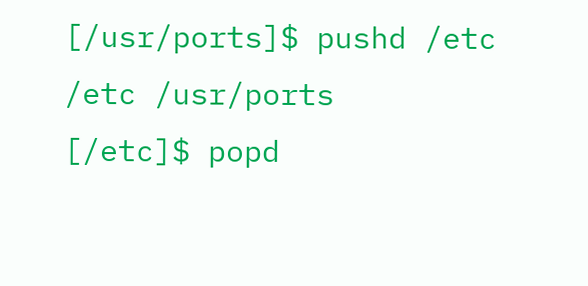[/usr/ports]$ pushd /etc
/etc /usr/ports
[/etc]$ popd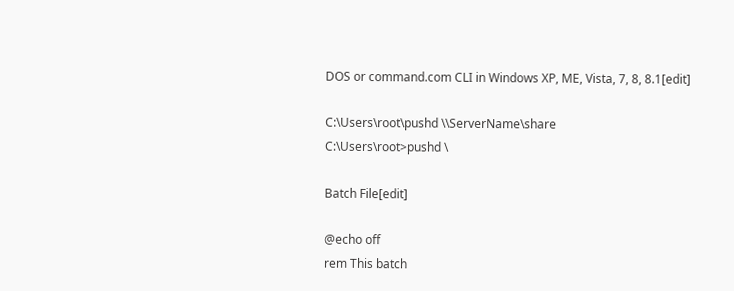DOS or command.com CLI in Windows XP, ME, Vista, 7, 8, 8.1[edit]

C:\Users\root\pushd \\ServerName\share
C:\Users\root>pushd \

Batch File[edit]

@echo off
rem This batch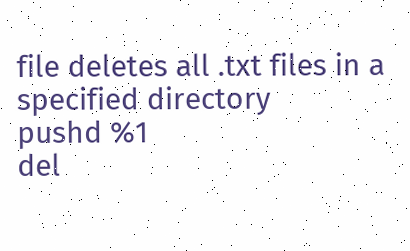file deletes all .txt files in a specified directory
pushd %1
del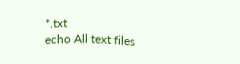*.txt
echo All text files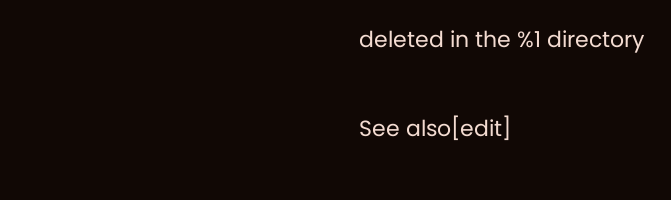deleted in the %1 directory

See also[edit]